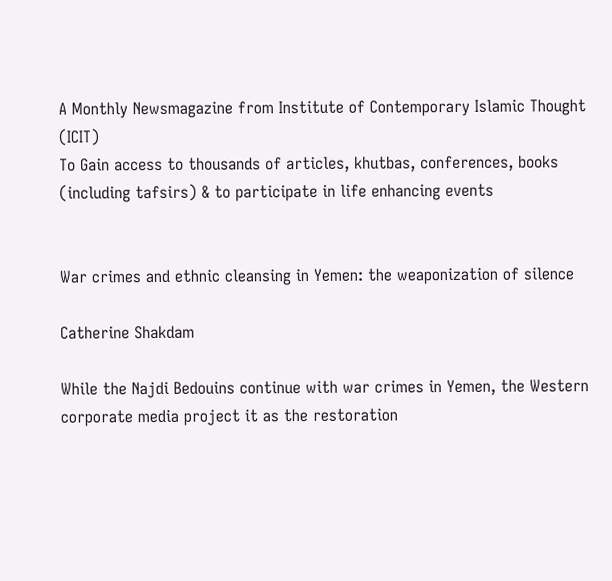A Monthly Newsmagazine from Institute of Contemporary Islamic Thought (ICIT)
To Gain access to thousands of articles, khutbas, conferences, books (including tafsirs) & to participate in life enhancing events


War crimes and ethnic cleansing in Yemen: the weaponization of silence

Catherine Shakdam

While the Najdi Bedouins continue with war crimes in Yemen, the Western corporate media project it as the restoration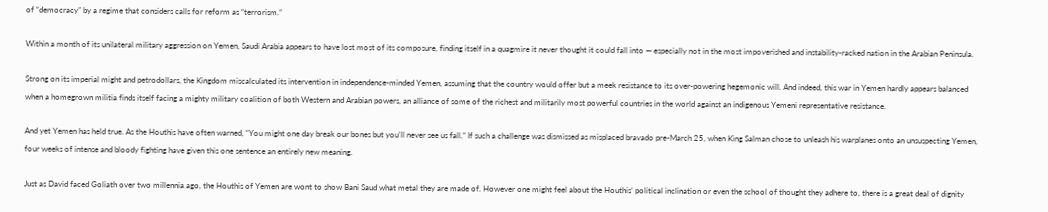of “democracy” by a regime that considers calls for reform as “terrorism.”

Within a month of its unilateral military aggression on Yemen, Saudi Arabia appears to have lost most of its composure, finding itself in a quagmire it never thought it could fall into — especially not in the most impoverished and instability-racked nation in the Arabian Peninsula.

Strong on its imperial might and petrodollars, the Kingdom miscalculated its intervention in independence-minded Yemen, assuming that the country would offer but a meek resistance to its over-powering hegemonic will. And indeed, this war in Yemen hardly appears balanced when a homegrown militia finds itself facing a mighty military coalition of both Western and Arabian powers, an alliance of some of the richest and militarily most powerful countries in the world against an indigenous Yemeni representative resistance.

And yet Yemen has held true. As the Houthis have often warned, “You might one day break our bones but you'll never see us fall.” If such a challenge was dismissed as misplaced bravado pre-March 25, when King Salman chose to unleash his warplanes onto an unsuspecting Yemen, four weeks of intense and bloody fighting have given this one sentence an entirely new meaning.

Just as David faced Goliath over two millennia ago, the Houthis of Yemen are wont to show Bani Saud what metal they are made of. However one might feel about the Houthis’ political inclination or even the school of thought they adhere to, there is a great deal of dignity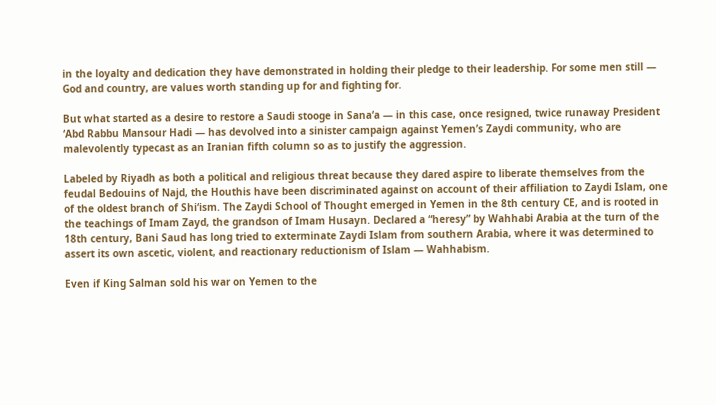in the loyalty and dedication they have demonstrated in holding their pledge to their leadership. For some men still — God and country, are values worth standing up for and fighting for.

But what started as a desire to restore a Saudi stooge in Sana‘a — in this case, once resigned, twice runaway President ‘Abd Rabbu Mansour Hadi — has devolved into a sinister campaign against Yemen’s Zaydi community, who are malevolently typecast as an Iranian fifth column so as to justify the aggression.

Labeled by Riyadh as both a political and religious threat because they dared aspire to liberate themselves from the feudal Bedouins of Najd, the Houthis have been discriminated against on account of their affiliation to Zaydi Islam, one of the oldest branch of Shi‘ism. The Zaydi School of Thought emerged in Yemen in the 8th century CE, and is rooted in the teachings of Imam Zayd, the grandson of Imam Husayn. Declared a “heresy” by Wahhabi Arabia at the turn of the 18th century, Bani Saud has long tried to exterminate Zaydi Islam from southern Arabia, where it was determined to assert its own ascetic, violent, and reactionary reductionism of Islam — Wahhabism.

Even if King Salman sold his war on Yemen to the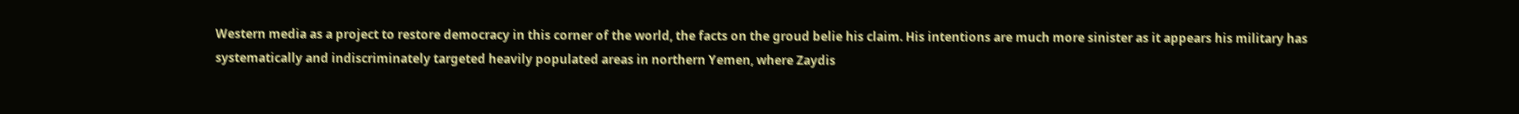Western media as a project to restore democracy in this corner of the world, the facts on the groud belie his claim. His intentions are much more sinister as it appears his military has systematically and indiscriminately targeted heavily populated areas in northern Yemen, where Zaydis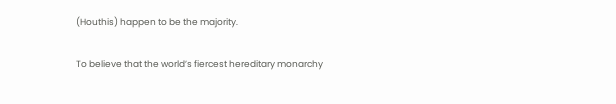(Houthis) happen to be the majority.

To believe that the world’s fiercest hereditary monarchy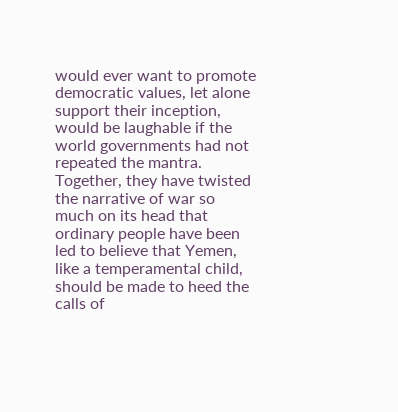would ever want to promote democratic values, let alone support their inception, would be laughable if the world governments had not repeated the mantra. Together, they have twisted the narrative of war so much on its head that ordinary people have been led to believe that Yemen, like a temperamental child, should be made to heed the calls of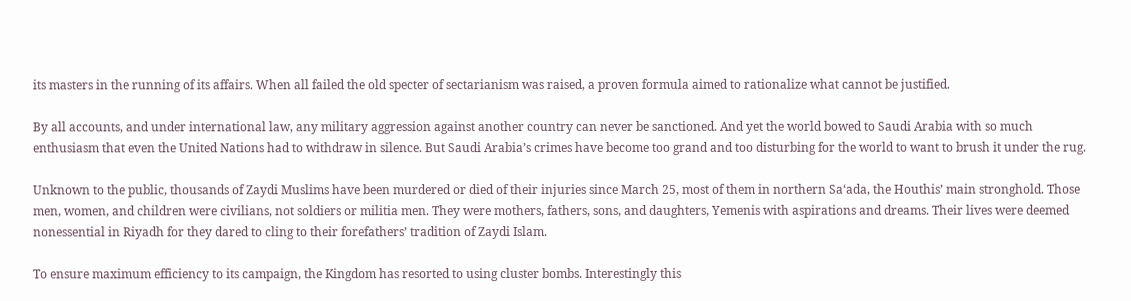its masters in the running of its affairs. When all failed the old specter of sectarianism was raised, a proven formula aimed to rationalize what cannot be justified.

By all accounts, and under international law, any military aggression against another country can never be sanctioned. And yet the world bowed to Saudi Arabia with so much enthusiasm that even the United Nations had to withdraw in silence. But Saudi Arabia’s crimes have become too grand and too disturbing for the world to want to brush it under the rug.

Unknown to the public, thousands of Zaydi Muslims have been murdered or died of their injuries since March 25, most of them in northern Sa‘ada, the Houthis’ main stronghold. Those men, women, and children were civilians, not soldiers or militia men. They were mothers, fathers, sons, and daughters, Yemenis with aspirations and dreams. Their lives were deemed nonessential in Riyadh for they dared to cling to their forefathers’ tradition of Zaydi Islam.

To ensure maximum efficiency to its campaign, the Kingdom has resorted to using cluster bombs. Interestingly this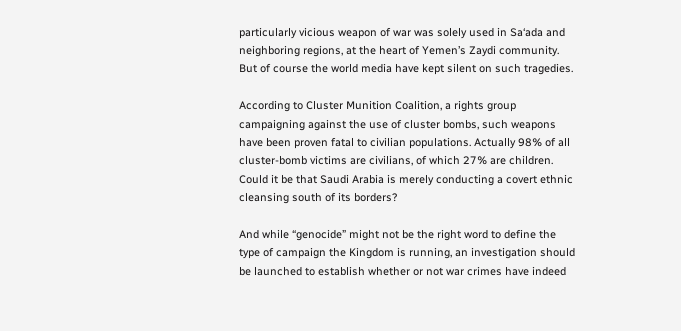particularly vicious weapon of war was solely used in Sa‘ada and neighboring regions, at the heart of Yemen’s Zaydi community. But of course the world media have kept silent on such tragedies.

According to Cluster Munition Coalition, a rights group campaigning against the use of cluster bombs, such weapons have been proven fatal to civilian populations. Actually 98% of all cluster-bomb victims are civilians, of which 27% are children. Could it be that Saudi Arabia is merely conducting a covert ethnic cleansing south of its borders?

And while “genocide” might not be the right word to define the type of campaign the Kingdom is running, an investigation should be launched to establish whether or not war crimes have indeed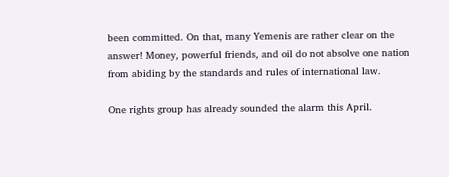been committed. On that, many Yemenis are rather clear on the answer! Money, powerful friends, and oil do not absolve one nation from abiding by the standards and rules of international law.

One rights group has already sounded the alarm this April.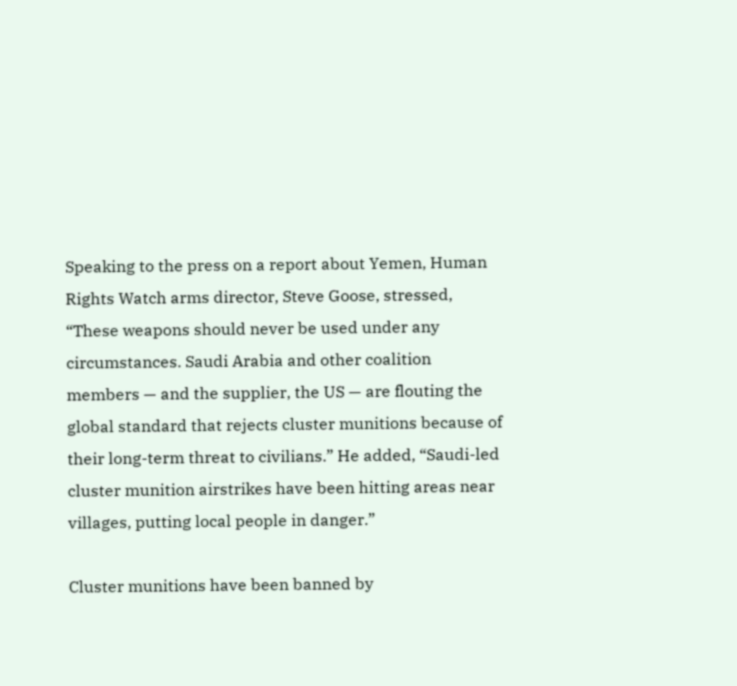Speaking to the press on a report about Yemen, Human Rights Watch arms director, Steve Goose, stressed, “These weapons should never be used under any circumstances. Saudi Arabia and other coalition members — and the supplier, the US — are flouting the global standard that rejects cluster munitions because of their long-term threat to civilians.” He added, “Saudi-led cluster munition airstrikes have been hitting areas near villages, putting local people in danger.”

Cluster munitions have been banned by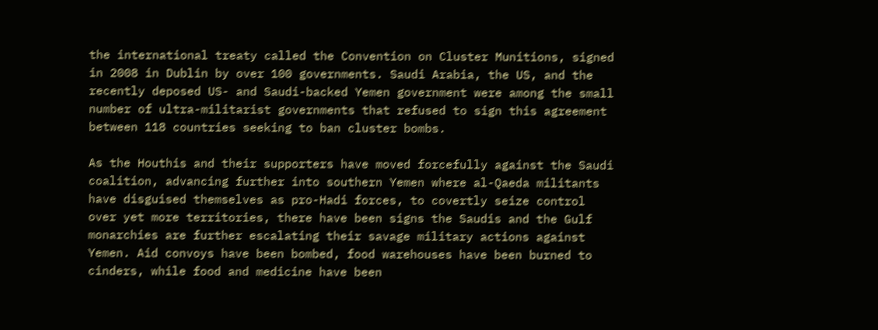the international treaty called the Convention on Cluster Munitions, signed in 2008 in Dublin by over 100 governments. Saudi Arabia, the US, and the recently deposed US- and Saudi-backed Yemen government were among the small number of ultra-militarist governments that refused to sign this agreement between 118 countries seeking to ban cluster bombs.

As the Houthis and their supporters have moved forcefully against the Saudi coalition, advancing further into southern Yemen where al-Qaeda militants have disguised themselves as pro-Hadi forces, to covertly seize control over yet more territories, there have been signs the Saudis and the Gulf monarchies are further escalating their savage military actions against Yemen. Aid convoys have been bombed, food warehouses have been burned to cinders, while food and medicine have been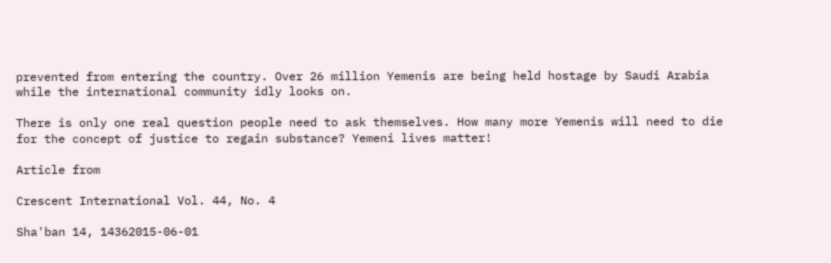prevented from entering the country. Over 26 million Yemenis are being held hostage by Saudi Arabia while the international community idly looks on.

There is only one real question people need to ask themselves. How many more Yemenis will need to die for the concept of justice to regain substance? Yemeni lives matter!

Article from

Crescent International Vol. 44, No. 4

Sha'ban 14, 14362015-06-01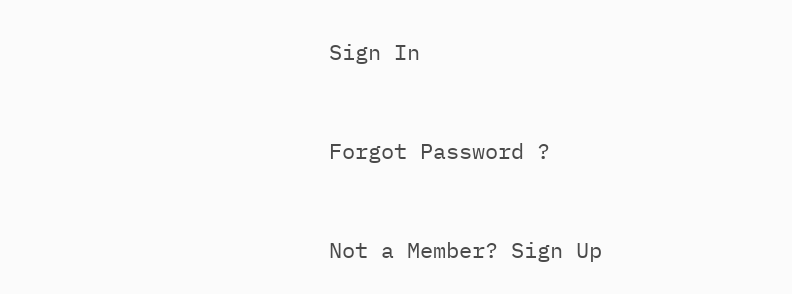Sign In


Forgot Password ?


Not a Member? Sign Up